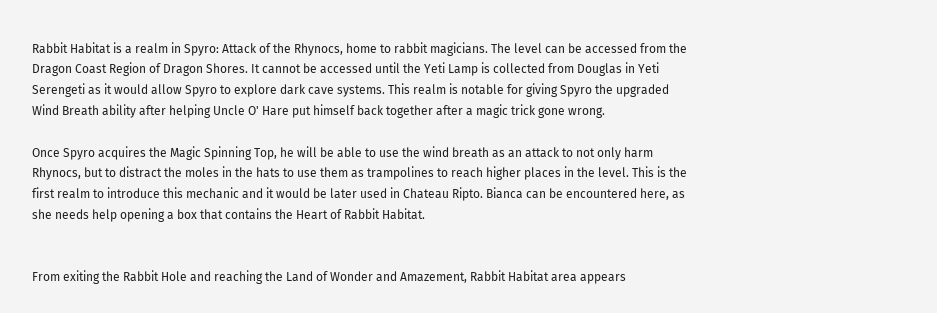Rabbit Habitat is a realm in Spyro: Attack of the Rhynocs, home to rabbit magicians. The level can be accessed from the Dragon Coast Region of Dragon Shores. It cannot be accessed until the Yeti Lamp is collected from Douglas in Yeti Serengeti as it would allow Spyro to explore dark cave systems. This realm is notable for giving Spyro the upgraded Wind Breath ability after helping Uncle O' Hare put himself back together after a magic trick gone wrong.

Once Spyro acquires the Magic Spinning Top, he will be able to use the wind breath as an attack to not only harm Rhynocs, but to distract the moles in the hats to use them as trampolines to reach higher places in the level. This is the first realm to introduce this mechanic and it would be later used in Chateau Ripto. Bianca can be encountered here, as she needs help opening a box that contains the Heart of Rabbit Habitat.


From exiting the Rabbit Hole and reaching the Land of Wonder and Amazement, Rabbit Habitat area appears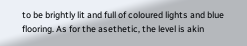to be brightly lit and full of coloured lights and blue flooring. As for the asethetic, the level is akin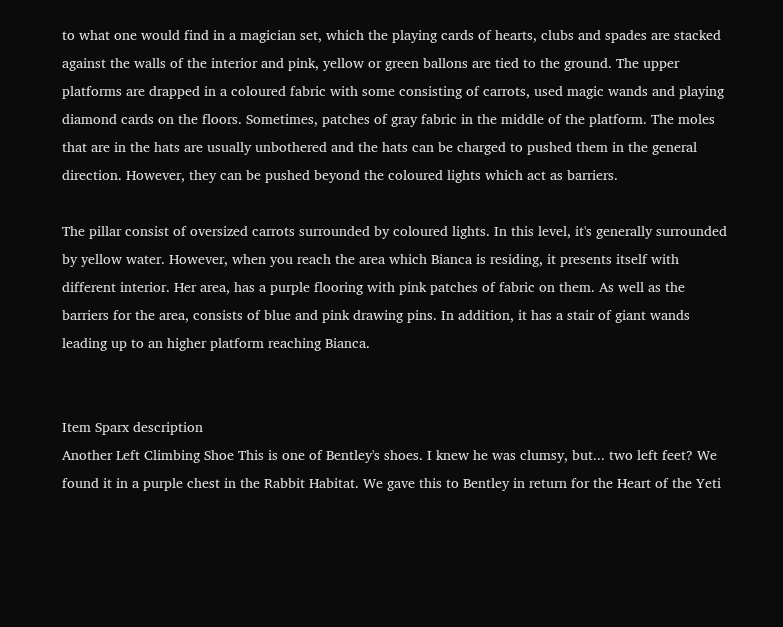to what one would find in a magician set, which the playing cards of hearts, clubs and spades are stacked against the walls of the interior and pink, yellow or green ballons are tied to the ground. The upper platforms are drapped in a coloured fabric with some consisting of carrots, used magic wands and playing diamond cards on the floors. Sometimes, patches of gray fabric in the middle of the platform. The moles that are in the hats are usually unbothered and the hats can be charged to pushed them in the general direction. However, they can be pushed beyond the coloured lights which act as barriers.

The pillar consist of oversized carrots surrounded by coloured lights. In this level, it's generally surrounded by yellow water. However, when you reach the area which Bianca is residing, it presents itself with different interior. Her area, has a purple flooring with pink patches of fabric on them. As well as the barriers for the area, consists of blue and pink drawing pins. In addition, it has a stair of giant wands leading up to an higher platform reaching Bianca.


Item Sparx description
Another Left Climbing Shoe This is one of Bentley's shoes. I knew he was clumsy, but... two left feet? We found it in a purple chest in the Rabbit Habitat. We gave this to Bentley in return for the Heart of the Yeti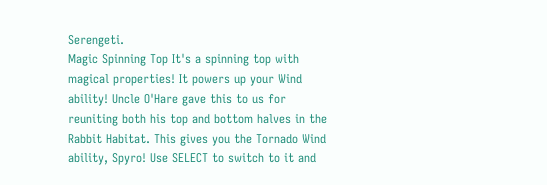Serengeti.
Magic Spinning Top It's a spinning top with magical properties! It powers up your Wind ability! Uncle O'Hare gave this to us for reuniting both his top and bottom halves in the Rabbit Habitat. This gives you the Tornado Wind ability, Spyro! Use SELECT to switch to it and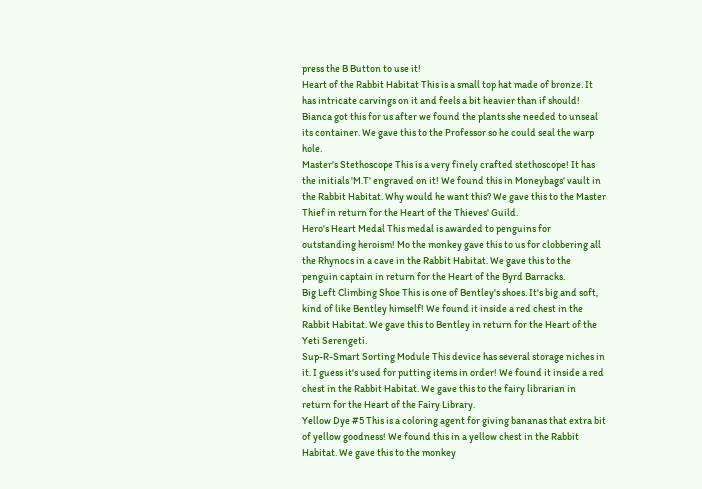press the B Button to use it!
Heart of the Rabbit Habitat This is a small top hat made of bronze. It has intricate carvings on it and feels a bit heavier than if should! Bianca got this for us after we found the plants she needed to unseal its container. We gave this to the Professor so he could seal the warp hole.
Master's Stethoscope This is a very finely crafted stethoscope! It has the initials 'M.T' engraved on it! We found this in Moneybags' vault in the Rabbit Habitat. Why would he want this? We gave this to the Master Thief in return for the Heart of the Thieves' Guild.
Hero's Heart Medal This medal is awarded to penguins for outstanding heroism! Mo the monkey gave this to us for clobbering all the Rhynocs in a cave in the Rabbit Habitat. We gave this to the penguin captain in return for the Heart of the Byrd Barracks.
Big Left Climbing Shoe This is one of Bentley's shoes. It's big and soft, kind of like Bentley himself! We found it inside a red chest in the Rabbit Habitat. We gave this to Bentley in return for the Heart of the Yeti Serengeti.
Sup-R-Smart Sorting Module This device has several storage niches in it. I guess it's used for putting items in order! We found it inside a red chest in the Rabbit Habitat. We gave this to the fairy librarian in return for the Heart of the Fairy Library.
Yellow Dye #5 This is a coloring agent for giving bananas that extra bit of yellow goodness! We found this in a yellow chest in the Rabbit Habitat. We gave this to the monkey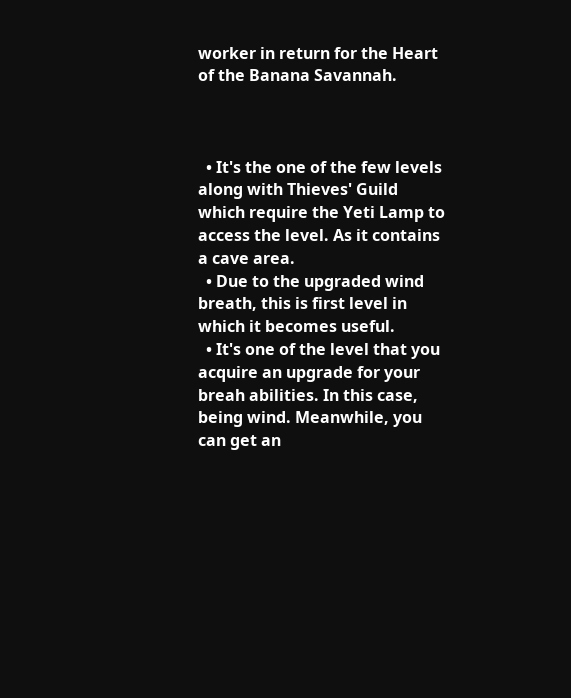worker in return for the Heart of the Banana Savannah.



  • It's the one of the few levels along with Thieves' Guild which require the Yeti Lamp to access the level. As it contains a cave area.
  • Due to the upgraded wind breath, this is first level in which it becomes useful.
  • It's one of the level that you acquire an upgrade for your breah abilities. In this case, being wind. Meanwhile, you can get an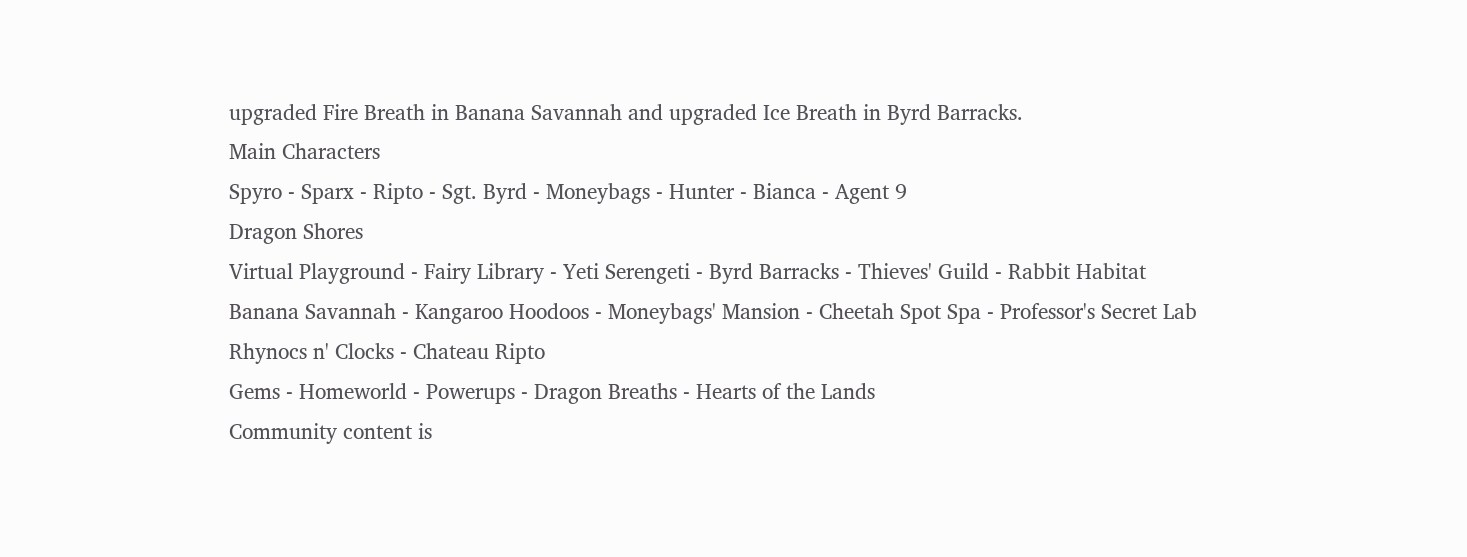upgraded Fire Breath in Banana Savannah and upgraded Ice Breath in Byrd Barracks.
Main Characters
Spyro - Sparx - Ripto - Sgt. Byrd - Moneybags - Hunter - Bianca - Agent 9
Dragon Shores
Virtual Playground - Fairy Library - Yeti Serengeti - Byrd Barracks - Thieves' Guild - Rabbit Habitat
Banana Savannah - Kangaroo Hoodoos - Moneybags' Mansion - Cheetah Spot Spa - Professor's Secret Lab
Rhynocs n' Clocks - Chateau Ripto
Gems - Homeworld - Powerups - Dragon Breaths - Hearts of the Lands
Community content is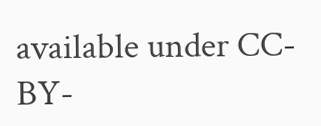available under CC-BY-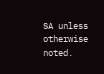SA unless otherwise noted.